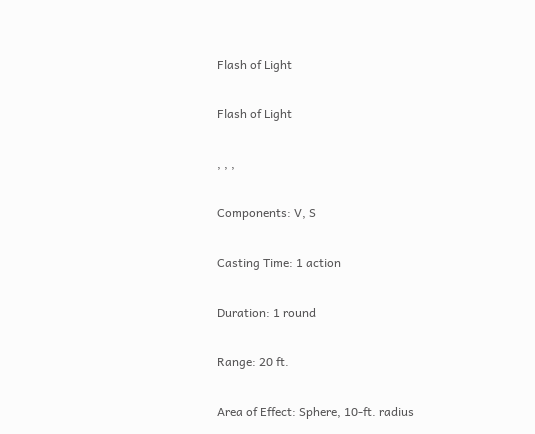Flash of Light

Flash of Light

, , ,

Components: V, S

Casting Time: 1 action

Duration: 1 round

Range: 20 ft.

Area of Effect: Sphere, 10-ft. radius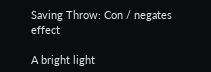Saving Throw: Con / negates effect

A bright light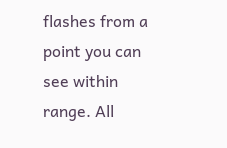flashes from a point you can see within range. All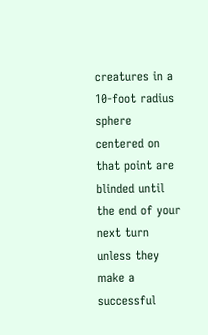creatures in a 10-foot radius sphere centered on that point are blinded until the end of your next turn unless they make a successful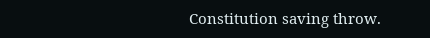Constitution saving throw.